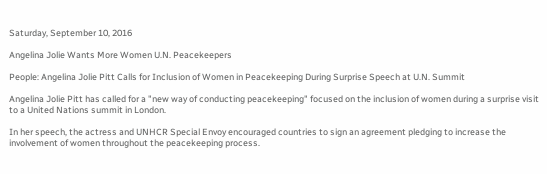Saturday, September 10, 2016

Angelina Jolie Wants More Women U.N. Peacekeepers

People: Angelina Jolie Pitt Calls for Inclusion of Women in Peacekeeping During Surprise Speech at U.N. Summit

Angelina Jolie Pitt has called for a "new way of conducting peacekeeping" focused on the inclusion of women during a surprise visit to a United Nations summit in London.

In her speech, the actress and UNHCR Special Envoy encouraged countries to sign an agreement pledging to increase the involvement of women throughout the peacekeeping process.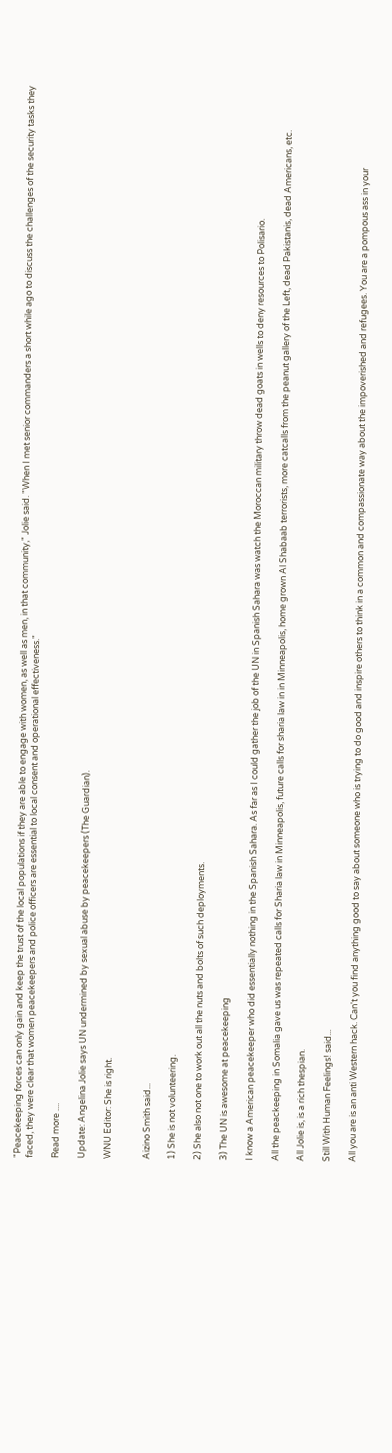"Peacekeeping forces can only gain and keep the trust of the local populations if they are able to engage with women, as well as men, in that community," Jolie said. "When I met senior commanders a short while ago to discuss the challenges of the security tasks they faced, they were clear that women peacekeepers and police officers are essential to local consent and operational effectiveness."

Read more ....

Update: Angelina Jolie says UN undermined by sexual abuse by peacekeepers (The Guardian).

WNU Editor: She is right.


Aizino Smith said...

1) She is not volunteering.

2) She also not one to work out all the nuts and bolts of such deployments.

3) The UN is awesome at peacekeeping

I know a American peacekeeper who did essentially nothing in the Spanish Sahara. As far as I could gather the job of the UN in Spanish Sahara was watch the Moroccan military throw dead goats in wells to deny resources to Polisario.

All the peackeeping in Somalia gave us was repeated calls for Sharia law in Minneapolis, future calls for sharia law in in Minneapolis, home grown Al Shabaab terrorists, more catcalls from the peanut gallery of the Left, dead Pakistanis, dead Americans, etc.

All Jolie is, is a rich thespian.

Still With Human Feelings! said...

All you are is an anti Western hack. Can't you find anything good to say about someone who is trying to do good and inspire others to think in a common and compassionate way about the impoverished and refugees. You are a pompous ass in your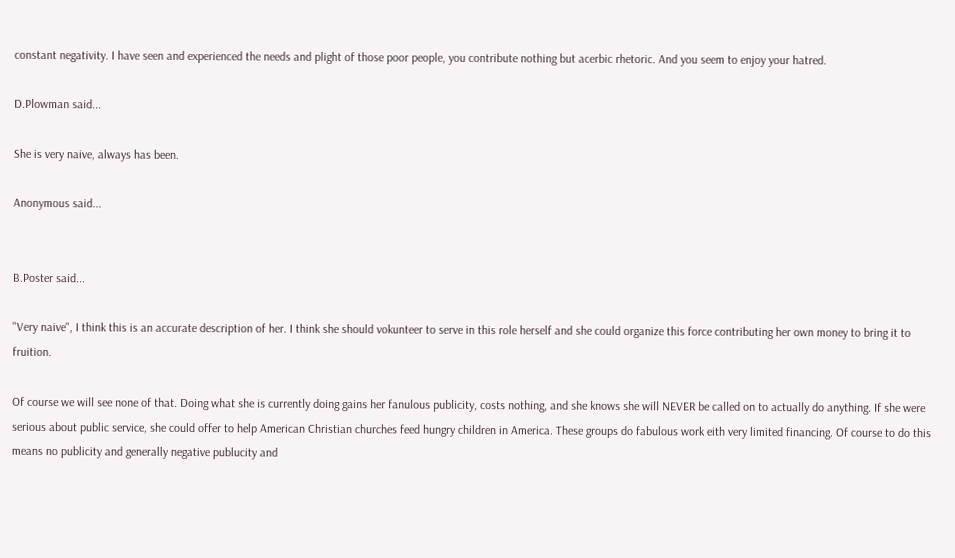constant negativity. I have seen and experienced the needs and plight of those poor people, you contribute nothing but acerbic rhetoric. And you seem to enjoy your hatred.

D.Plowman said...

She is very naive, always has been.

Anonymous said...


B.Poster said...

"Very naive", I think this is an accurate description of her. I think she should vokunteer to serve in this role herself and she could organize this force contributing her own money to bring it to fruition.

Of course we will see none of that. Doing what she is currently doing gains her fanulous publicity, costs nothing, and she knows she will NEVER be called on to actually do anything. If she were serious about public service, she could offer to help American Christian churches feed hungry children in America. These groups do fabulous work eith very limited financing. Of course to do this means no publicity and generally negative publucity and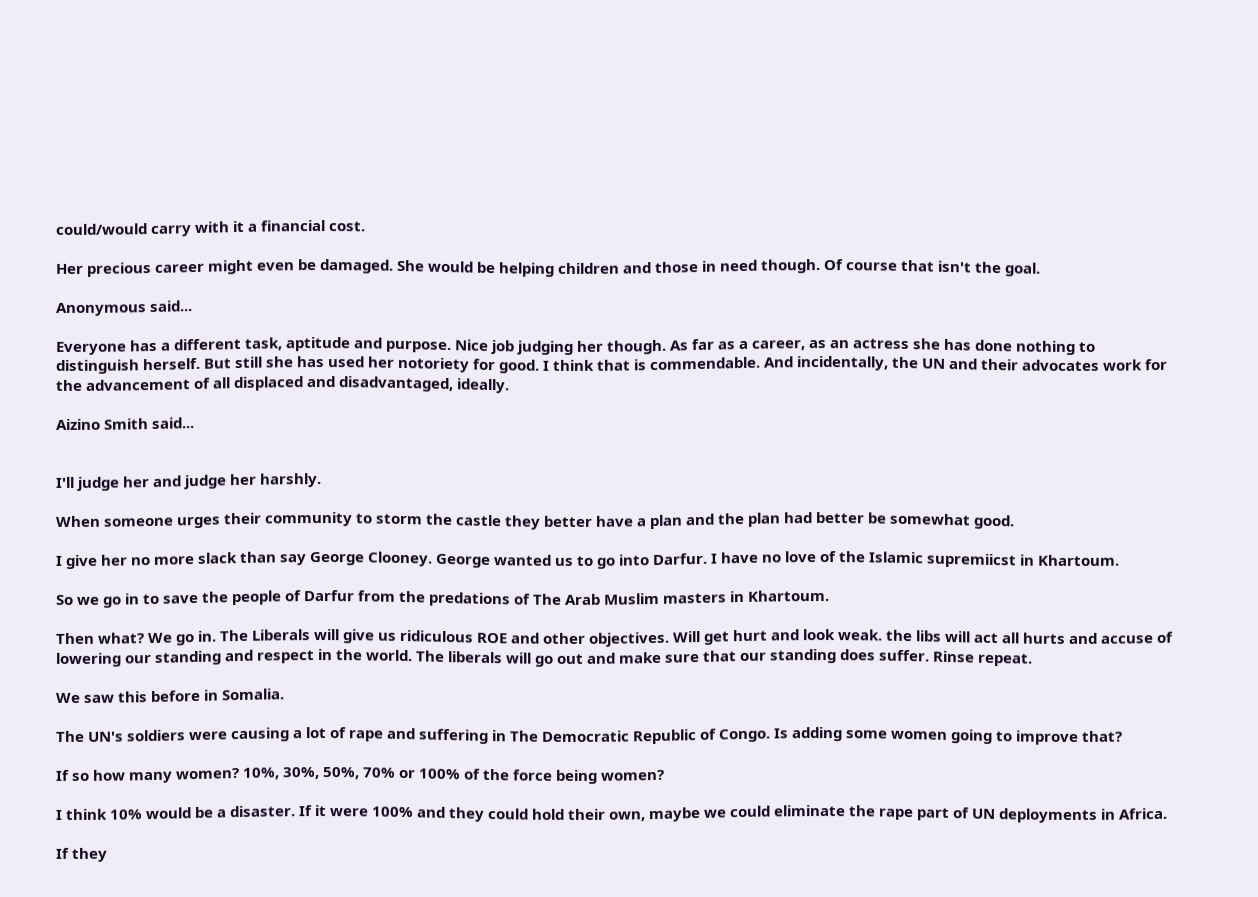could/would carry with it a financial cost.

Her precious career might even be damaged. She would be helping children and those in need though. Of course that isn't the goal.

Anonymous said...

Everyone has a different task, aptitude and purpose. Nice job judging her though. As far as a career, as an actress she has done nothing to distinguish herself. But still she has used her notoriety for good. I think that is commendable. And incidentally, the UN and their advocates work for the advancement of all displaced and disadvantaged, ideally.

Aizino Smith said...


I'll judge her and judge her harshly.

When someone urges their community to storm the castle they better have a plan and the plan had better be somewhat good.

I give her no more slack than say George Clooney. George wanted us to go into Darfur. I have no love of the Islamic supremiicst in Khartoum.

So we go in to save the people of Darfur from the predations of The Arab Muslim masters in Khartoum.

Then what? We go in. The Liberals will give us ridiculous ROE and other objectives. Will get hurt and look weak. the libs will act all hurts and accuse of lowering our standing and respect in the world. The liberals will go out and make sure that our standing does suffer. Rinse repeat.

We saw this before in Somalia.

The UN's soldiers were causing a lot of rape and suffering in The Democratic Republic of Congo. Is adding some women going to improve that?

If so how many women? 10%, 30%, 50%, 70% or 100% of the force being women?

I think 10% would be a disaster. If it were 100% and they could hold their own, maybe we could eliminate the rape part of UN deployments in Africa.

If they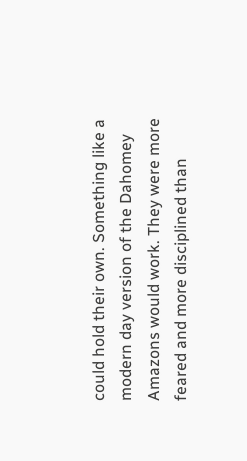could hold their own. Something like a modern day version of the Dahomey Amazons would work. They were more feared and more disciplined than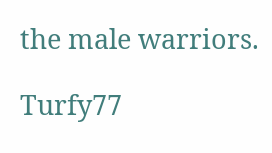the male warriors.

Turfy77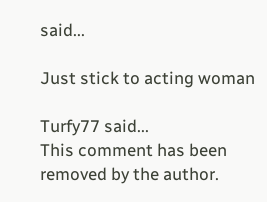said...

Just stick to acting woman

Turfy77 said...
This comment has been removed by the author.